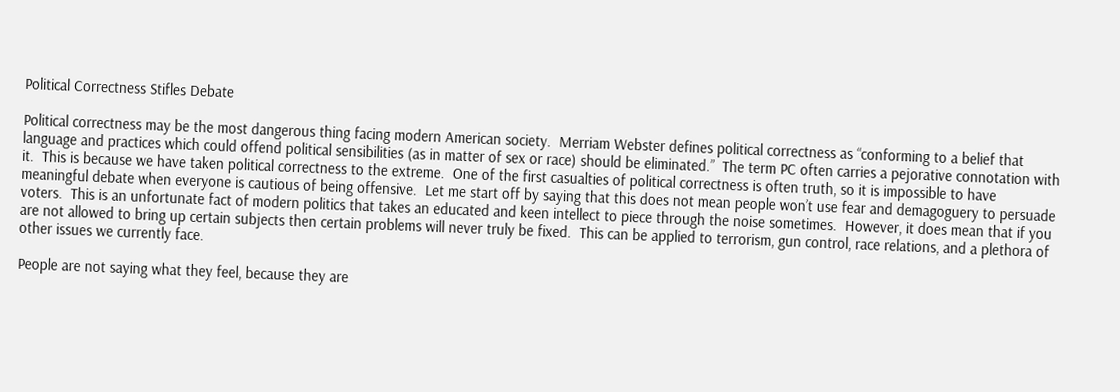Political Correctness Stifles Debate

Political correctness may be the most dangerous thing facing modern American society.  Merriam Webster defines political correctness as “conforming to a belief that language and practices which could offend political sensibilities (as in matter of sex or race) should be eliminated.”  The term PC often carries a pejorative connotation with it.  This is because we have taken political correctness to the extreme.  One of the first casualties of political correctness is often truth, so it is impossible to have meaningful debate when everyone is cautious of being offensive.  Let me start off by saying that this does not mean people won’t use fear and demagoguery to persuade voters.  This is an unfortunate fact of modern politics that takes an educated and keen intellect to piece through the noise sometimes.  However, it does mean that if you are not allowed to bring up certain subjects then certain problems will never truly be fixed.  This can be applied to terrorism, gun control, race relations, and a plethora of other issues we currently face.

People are not saying what they feel, because they are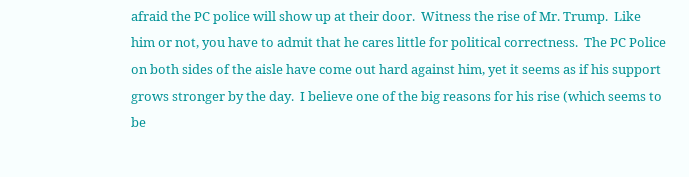afraid the PC police will show up at their door.  Witness the rise of Mr. Trump.  Like him or not, you have to admit that he cares little for political correctness.  The PC Police on both sides of the aisle have come out hard against him, yet it seems as if his support grows stronger by the day.  I believe one of the big reasons for his rise (which seems to be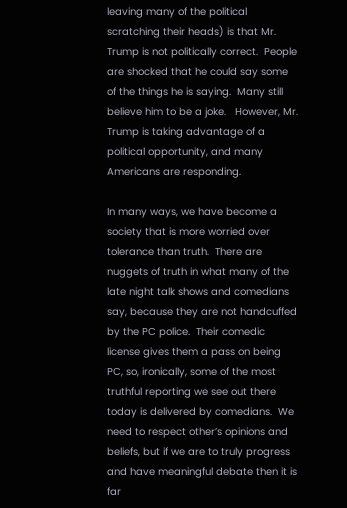leaving many of the political scratching their heads) is that Mr. Trump is not politically correct.  People are shocked that he could say some of the things he is saying.  Many still believe him to be a joke.   However, Mr. Trump is taking advantage of a political opportunity, and many Americans are responding.

In many ways, we have become a society that is more worried over tolerance than truth.  There are nuggets of truth in what many of the late night talk shows and comedians say, because they are not handcuffed by the PC police.  Their comedic license gives them a pass on being PC, so, ironically, some of the most truthful reporting we see out there today is delivered by comedians.  We need to respect other’s opinions and beliefs, but if we are to truly progress and have meaningful debate then it is far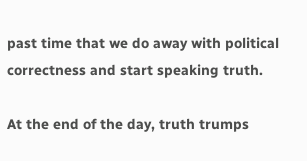past time that we do away with political correctness and start speaking truth.

At the end of the day, truth trumps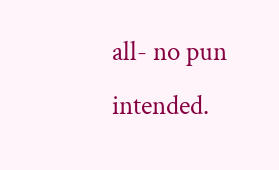all- no pun intended.